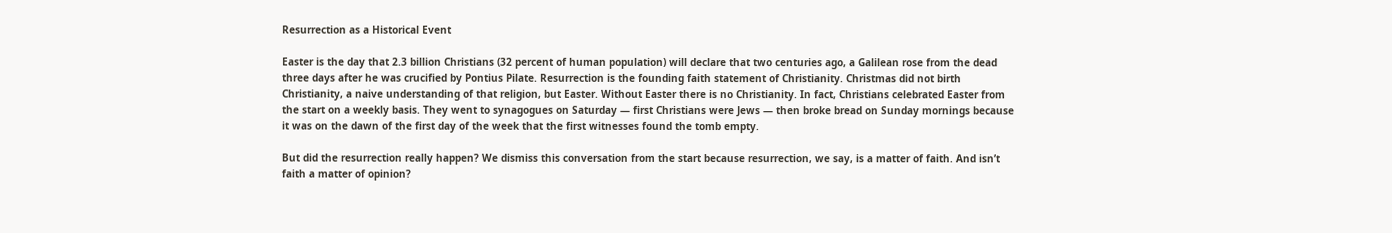Resurrection as a Historical Event

Easter is the day that 2.3 billion Christians (32 percent of human population) will declare that two centuries ago, a Galilean rose from the dead three days after he was crucified by Pontius Pilate. Resurrection is the founding faith statement of Christianity. Christmas did not birth Christianity, a naive understanding of that religion, but Easter. Without Easter there is no Christianity. In fact, Christians celebrated Easter from the start on a weekly basis. They went to synagogues on Saturday — first Christians were Jews — then broke bread on Sunday mornings because it was on the dawn of the first day of the week that the first witnesses found the tomb empty.

But did the resurrection really happen? We dismiss this conversation from the start because resurrection, we say, is a matter of faith. And isn’t faith a matter of opinion?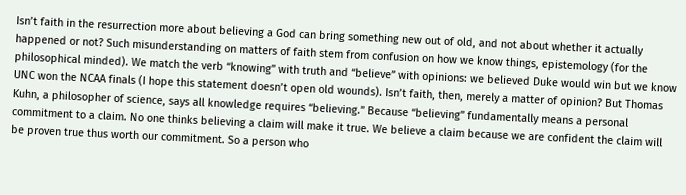Isn’t faith in the resurrection more about believing a God can bring something new out of old, and not about whether it actually happened or not? Such misunderstanding on matters of faith stem from confusion on how we know things, epistemology (for the philosophical minded). We match the verb “knowing” with truth and “believe” with opinions: we believed Duke would win but we know UNC won the NCAA finals (I hope this statement doesn’t open old wounds). Isn’t faith, then, merely a matter of opinion? But Thomas Kuhn, a philosopher of science, says all knowledge requires “believing.” Because “believing” fundamentally means a personal commitment to a claim. No one thinks believing a claim will make it true. We believe a claim because we are confident the claim will be proven true thus worth our commitment. So a person who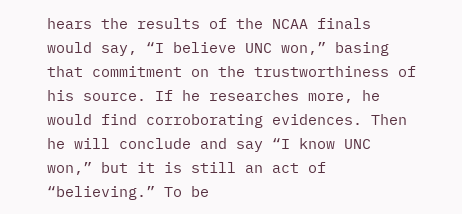hears the results of the NCAA finals would say, “I believe UNC won,” basing that commitment on the trustworthiness of his source. If he researches more, he would find corroborating evidences. Then he will conclude and say “I know UNC won,” but it is still an act of “believing.” To be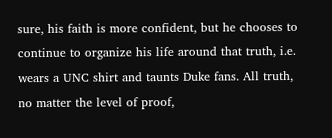sure, his faith is more confident, but he chooses to continue to organize his life around that truth, i.e. wears a UNC shirt and taunts Duke fans. All truth, no matter the level of proof,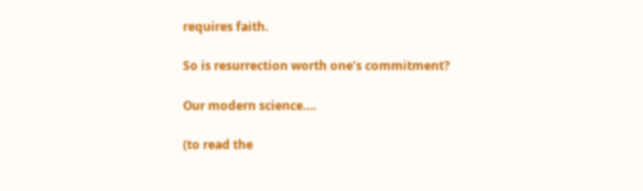requires faith.

So is resurrection worth one’s commitment?

Our modern science….

(to read the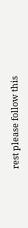rest please follow this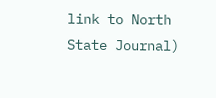link to North State Journal)